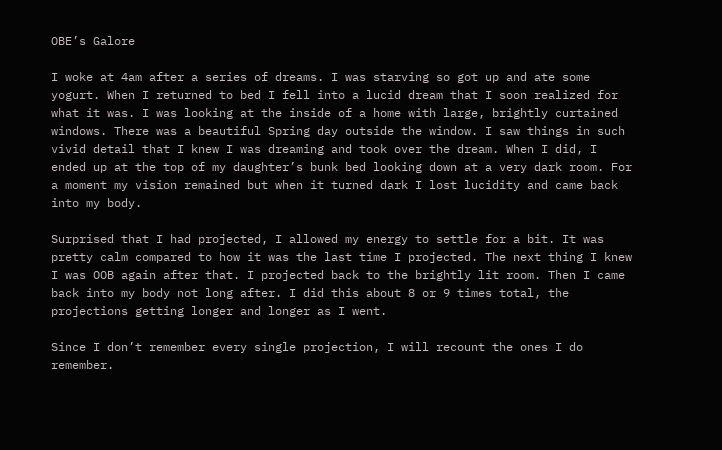OBE’s Galore

I woke at 4am after a series of dreams. I was starving so got up and ate some yogurt. When I returned to bed I fell into a lucid dream that I soon realized for what it was. I was looking at the inside of a home with large, brightly curtained windows. There was a beautiful Spring day outside the window. I saw things in such vivid detail that I knew I was dreaming and took over the dream. When I did, I ended up at the top of my daughter’s bunk bed looking down at a very dark room. For a moment my vision remained but when it turned dark I lost lucidity and came back into my body.

Surprised that I had projected, I allowed my energy to settle for a bit. It was pretty calm compared to how it was the last time I projected. The next thing I knew I was OOB again after that. I projected back to the brightly lit room. Then I came back into my body not long after. I did this about 8 or 9 times total, the projections getting longer and longer as I went.

Since I don’t remember every single projection, I will recount the ones I do remember.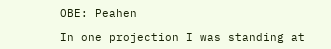OBE: Peahen

In one projection I was standing at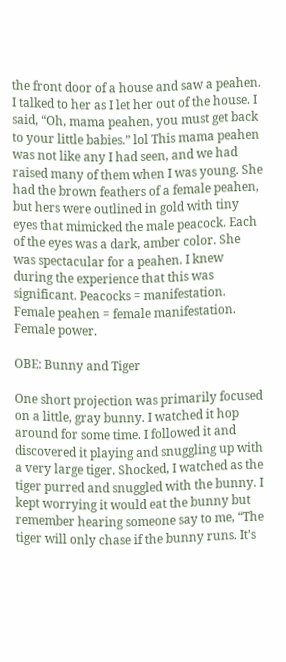the front door of a house and saw a peahen. I talked to her as I let her out of the house. I said, “Oh, mama peahen, you must get back to your little babies.” lol This mama peahen was not like any I had seen, and we had raised many of them when I was young. She had the brown feathers of a female peahen, but hers were outlined in gold with tiny eyes that mimicked the male peacock. Each of the eyes was a dark, amber color. She was spectacular for a peahen. I knew during the experience that this was significant. Peacocks = manifestation. Female peahen = female manifestation. Female power.

OBE: Bunny and Tiger

One short projection was primarily focused on a little, gray bunny. I watched it hop around for some time. I followed it and discovered it playing and snuggling up with a very large tiger. Shocked, I watched as the tiger purred and snuggled with the bunny. I kept worrying it would eat the bunny but remember hearing someone say to me, “The tiger will only chase if the bunny runs. It’s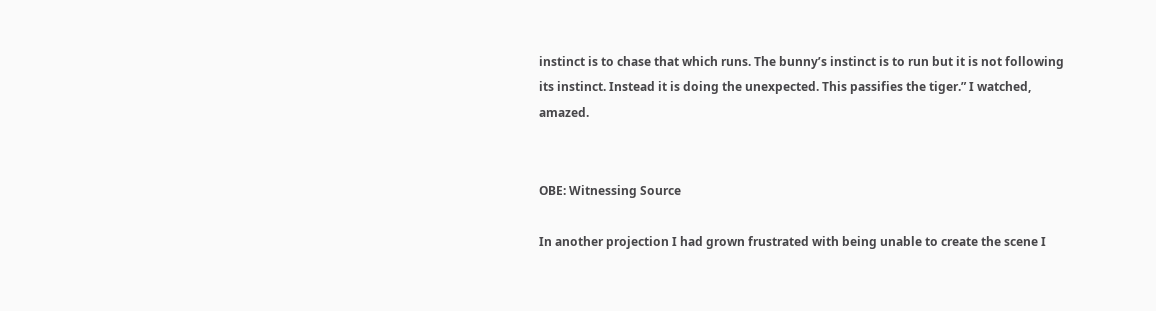instinct is to chase that which runs. The bunny’s instinct is to run but it is not following its instinct. Instead it is doing the unexpected. This passifies the tiger.” I watched, amazed.


OBE: Witnessing Source

In another projection I had grown frustrated with being unable to create the scene I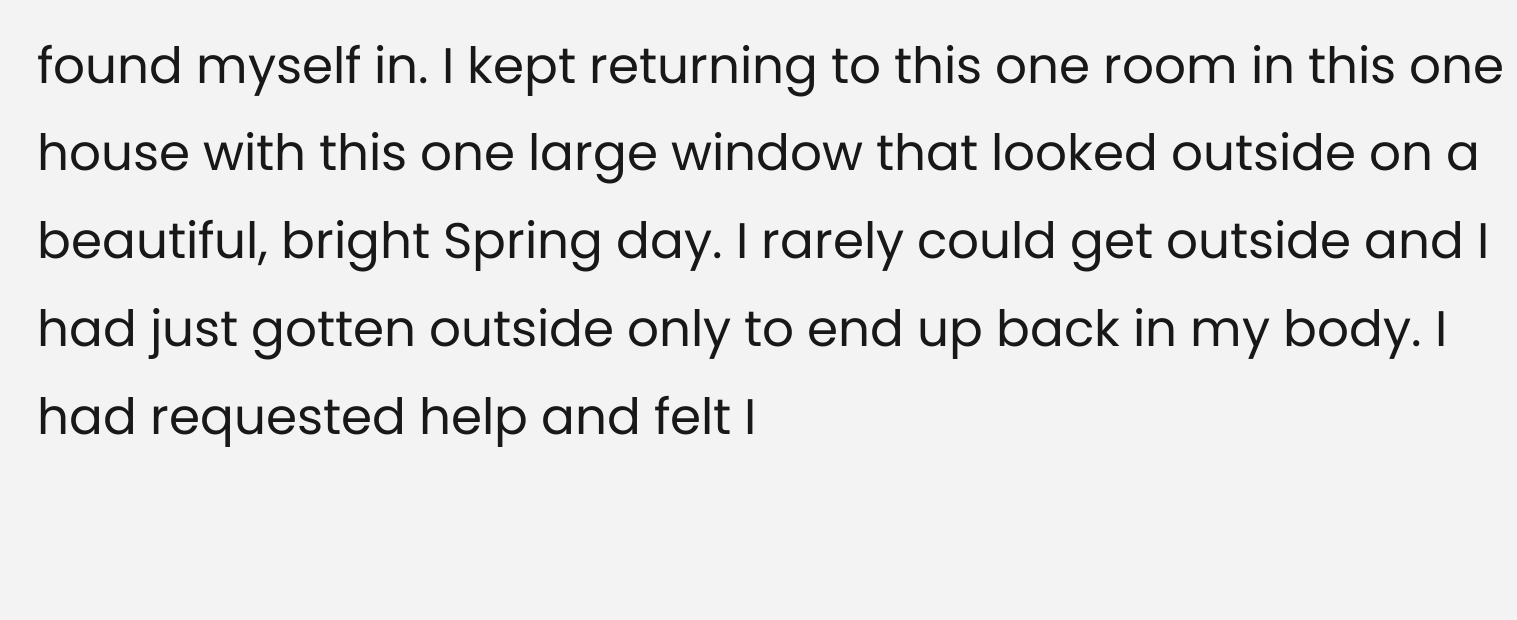found myself in. I kept returning to this one room in this one house with this one large window that looked outside on a beautiful, bright Spring day. I rarely could get outside and I had just gotten outside only to end up back in my body. I had requested help and felt I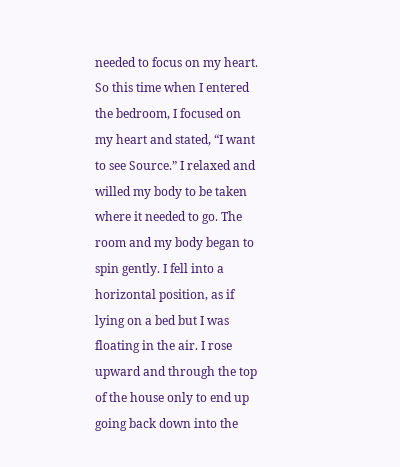needed to focus on my heart. So this time when I entered the bedroom, I focused on my heart and stated, “I want to see Source.” I relaxed and willed my body to be taken where it needed to go. The room and my body began to spin gently. I fell into a horizontal position, as if lying on a bed but I was floating in the air. I rose upward and through the top of the house only to end up going back down into the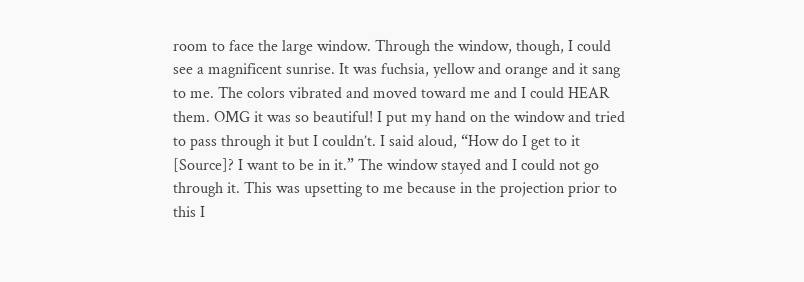room to face the large window. Through the window, though, I could see a magnificent sunrise. It was fuchsia, yellow and orange and it sang to me. The colors vibrated and moved toward me and I could HEAR them. OMG it was so beautiful! I put my hand on the window and tried to pass through it but I couldn’t. I said aloud, “How do I get to it [Source]? I want to be in it.” The window stayed and I could not go through it. This was upsetting to me because in the projection prior to this I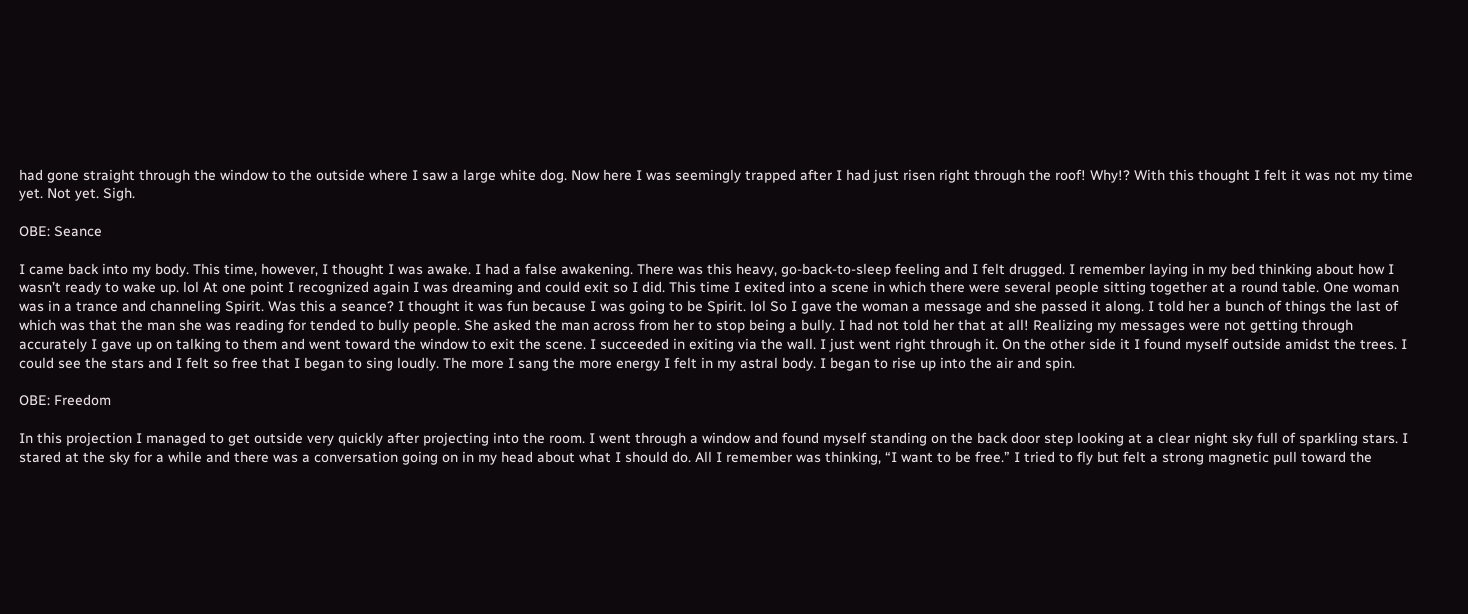had gone straight through the window to the outside where I saw a large white dog. Now here I was seemingly trapped after I had just risen right through the roof! Why!? With this thought I felt it was not my time yet. Not yet. Sigh.

OBE: Seance

I came back into my body. This time, however, I thought I was awake. I had a false awakening. There was this heavy, go-back-to-sleep feeling and I felt drugged. I remember laying in my bed thinking about how I wasn’t ready to wake up. lol At one point I recognized again I was dreaming and could exit so I did. This time I exited into a scene in which there were several people sitting together at a round table. One woman was in a trance and channeling Spirit. Was this a seance? I thought it was fun because I was going to be Spirit. lol So I gave the woman a message and she passed it along. I told her a bunch of things the last of which was that the man she was reading for tended to bully people. She asked the man across from her to stop being a bully. I had not told her that at all! Realizing my messages were not getting through accurately I gave up on talking to them and went toward the window to exit the scene. I succeeded in exiting via the wall. I just went right through it. On the other side it I found myself outside amidst the trees. I could see the stars and I felt so free that I began to sing loudly. The more I sang the more energy I felt in my astral body. I began to rise up into the air and spin.

OBE: Freedom

In this projection I managed to get outside very quickly after projecting into the room. I went through a window and found myself standing on the back door step looking at a clear night sky full of sparkling stars. I stared at the sky for a while and there was a conversation going on in my head about what I should do. All I remember was thinking, “I want to be free.” I tried to fly but felt a strong magnetic pull toward the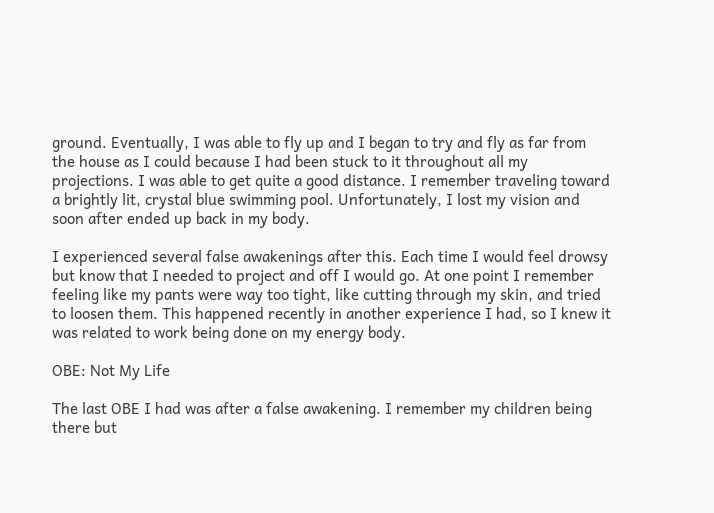ground. Eventually, I was able to fly up and I began to try and fly as far from the house as I could because I had been stuck to it throughout all my projections. I was able to get quite a good distance. I remember traveling toward a brightly lit, crystal blue swimming pool. Unfortunately, I lost my vision and soon after ended up back in my body.

I experienced several false awakenings after this. Each time I would feel drowsy but know that I needed to project and off I would go. At one point I remember feeling like my pants were way too tight, like cutting through my skin, and tried to loosen them. This happened recently in another experience I had, so I knew it was related to work being done on my energy body.

OBE: Not My Life

The last OBE I had was after a false awakening. I remember my children being there but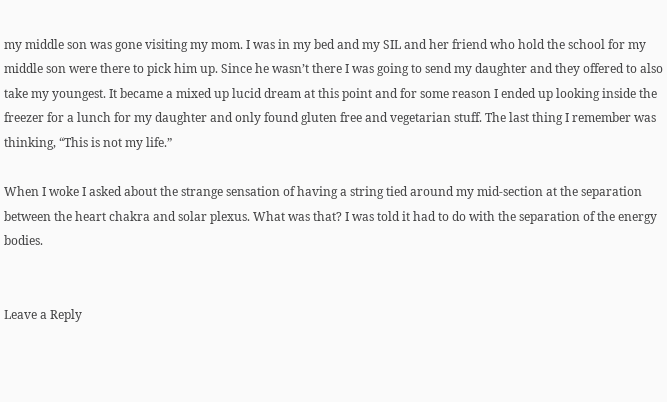my middle son was gone visiting my mom. I was in my bed and my SIL and her friend who hold the school for my middle son were there to pick him up. Since he wasn’t there I was going to send my daughter and they offered to also take my youngest. It became a mixed up lucid dream at this point and for some reason I ended up looking inside the freezer for a lunch for my daughter and only found gluten free and vegetarian stuff. The last thing I remember was thinking, “This is not my life.”

When I woke I asked about the strange sensation of having a string tied around my mid-section at the separation between the heart chakra and solar plexus. What was that? I was told it had to do with the separation of the energy bodies.


Leave a Reply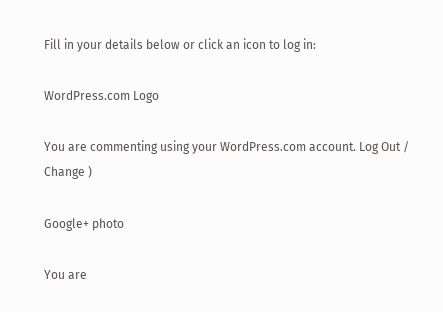Fill in your details below or click an icon to log in:

WordPress.com Logo

You are commenting using your WordPress.com account. Log Out /  Change )

Google+ photo

You are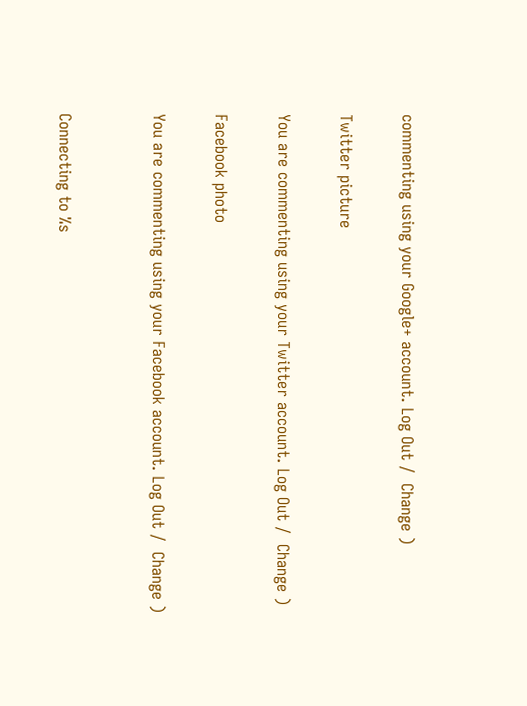commenting using your Google+ account. Log Out /  Change )

Twitter picture

You are commenting using your Twitter account. Log Out /  Change )

Facebook photo

You are commenting using your Facebook account. Log Out /  Change )


Connecting to %s